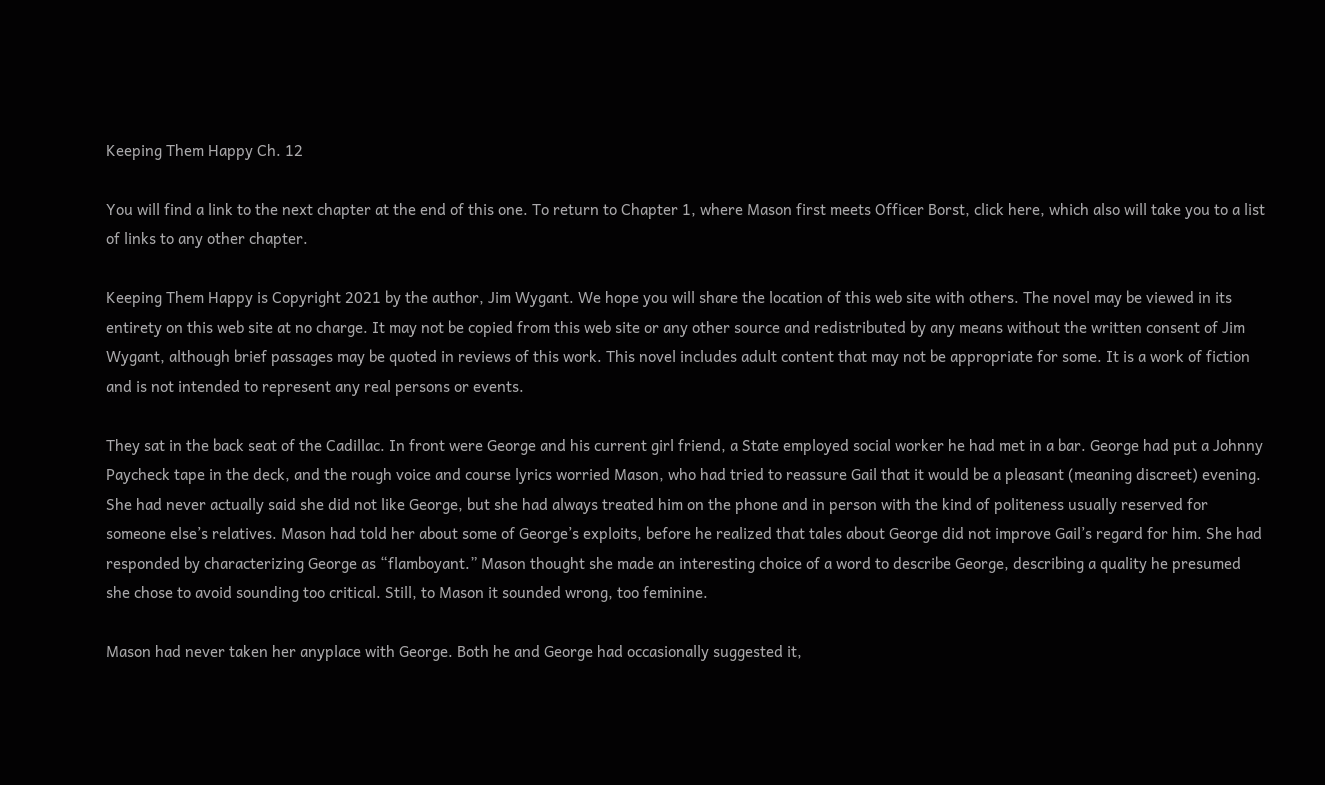Keeping Them Happy Ch. 12

You will find a link to the next chapter at the end of this one. To return to Chapter 1, where Mason first meets Officer Borst, click here, which also will take you to a list of links to any other chapter.

Keeping Them Happy is Copyright 2021 by the author, Jim Wygant. We hope you will share the location of this web site with others. The novel may be viewed in its entirety on this web site at no charge. It may not be copied from this web site or any other source and redistributed by any means without the written consent of Jim Wygant, although brief passages may be quoted in reviews of this work. This novel includes adult content that may not be appropriate for some. It is a work of fiction and is not intended to represent any real persons or events.

They sat in the back seat of the Cadillac. In front were George and his current girl friend, a State employed social worker he had met in a bar. George had put a Johnny Paycheck tape in the deck, and the rough voice and course lyrics worried Mason, who had tried to reassure Gail that it would be a pleasant (meaning discreet) evening. She had never actually said she did not like George, but she had always treated him on the phone and in person with the kind of politeness usually reserved for someone else’s relatives. Mason had told her about some of George’s exploits, before he realized that tales about George did not improve Gail’s regard for him. She had responded by characterizing George as “flamboyant.” Mason thought she made an interesting choice of a word to describe George, describing a quality he presumed she chose to avoid sounding too critical. Still, to Mason it sounded wrong, too feminine.

Mason had never taken her anyplace with George. Both he and George had occasionally suggested it,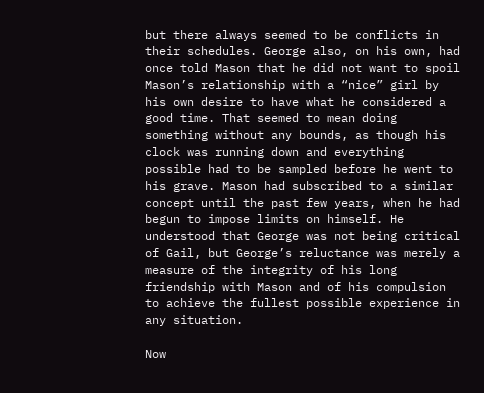but there always seemed to be conflicts in their schedules. George also, on his own, had once told Mason that he did not want to spoil Mason’s relationship with a “nice” girl by his own desire to have what he considered a good time. That seemed to mean doing something without any bounds, as though his clock was running down and everything possible had to be sampled before he went to his grave. Mason had subscribed to a similar concept until the past few years, when he had begun to impose limits on himself. He understood that George was not being critical of Gail, but George’s reluctance was merely a measure of the integrity of his long friendship with Mason and of his compulsion to achieve the fullest possible experience in any situation.

Now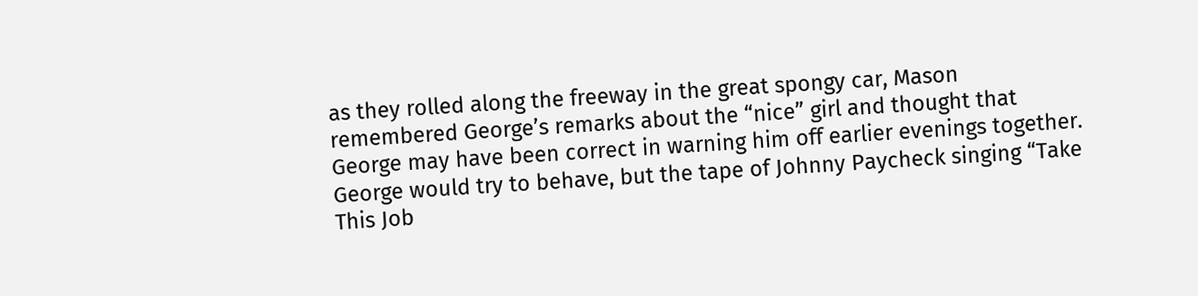as they rolled along the freeway in the great spongy car, Mason remembered George’s remarks about the “nice” girl and thought that George may have been correct in warning him off earlier evenings together. George would try to behave, but the tape of Johnny Paycheck singing “Take This Job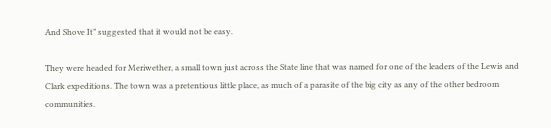And Shove It” suggested that it would not be easy.

They were headed for Meriwether, a small town just across the State line that was named for one of the leaders of the Lewis and Clark expeditions. The town was a pretentious little place, as much of a parasite of the big city as any of the other bedroom communities.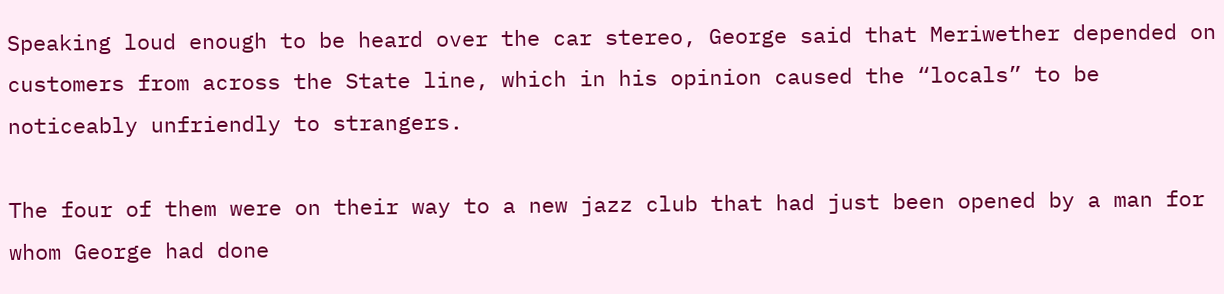Speaking loud enough to be heard over the car stereo, George said that Meriwether depended on customers from across the State line, which in his opinion caused the “locals” to be noticeably unfriendly to strangers.

The four of them were on their way to a new jazz club that had just been opened by a man for whom George had done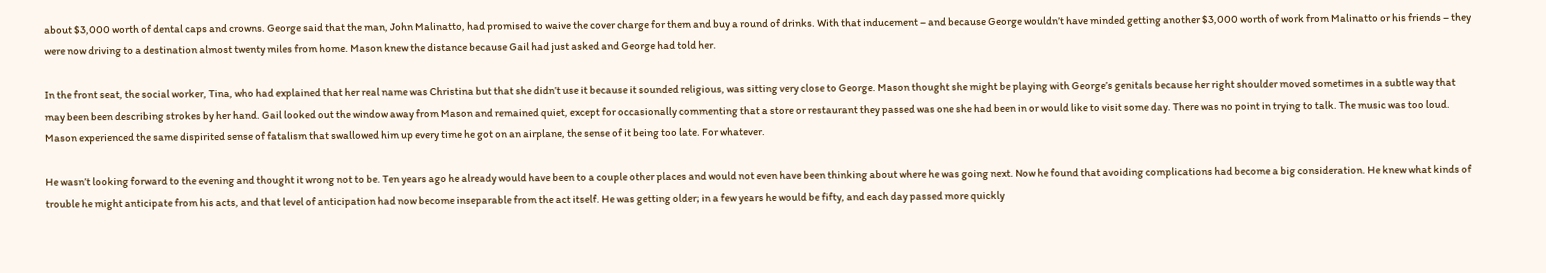about $3,000 worth of dental caps and crowns. George said that the man, John Malinatto, had promised to waive the cover charge for them and buy a round of drinks. With that inducement – and because George wouldn’t have minded getting another $3,000 worth of work from Malinatto or his friends – they were now driving to a destination almost twenty miles from home. Mason knew the distance because Gail had just asked and George had told her.

In the front seat, the social worker, Tina, who had explained that her real name was Christina but that she didn’t use it because it sounded religious, was sitting very close to George. Mason thought she might be playing with George’s genitals because her right shoulder moved sometimes in a subtle way that may been been describing strokes by her hand. Gail looked out the window away from Mason and remained quiet, except for occasionally commenting that a store or restaurant they passed was one she had been in or would like to visit some day. There was no point in trying to talk. The music was too loud. Mason experienced the same dispirited sense of fatalism that swallowed him up every time he got on an airplane, the sense of it being too late. For whatever.

He wasn’t looking forward to the evening and thought it wrong not to be. Ten years ago he already would have been to a couple other places and would not even have been thinking about where he was going next. Now he found that avoiding complications had become a big consideration. He knew what kinds of trouble he might anticipate from his acts, and that level of anticipation had now become inseparable from the act itself. He was getting older; in a few years he would be fifty, and each day passed more quickly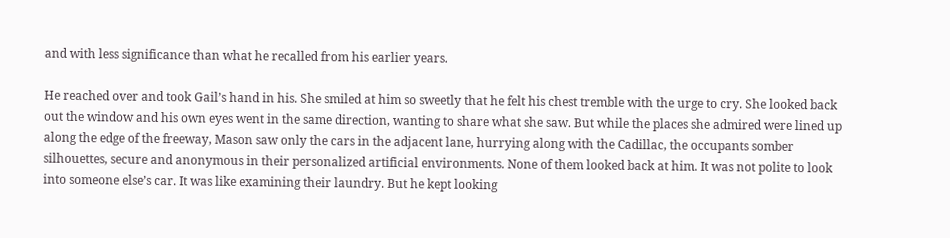and with less significance than what he recalled from his earlier years.

He reached over and took Gail’s hand in his. She smiled at him so sweetly that he felt his chest tremble with the urge to cry. She looked back out the window and his own eyes went in the same direction, wanting to share what she saw. But while the places she admired were lined up along the edge of the freeway, Mason saw only the cars in the adjacent lane, hurrying along with the Cadillac, the occupants somber silhouettes, secure and anonymous in their personalized artificial environments. None of them looked back at him. It was not polite to look into someone else’s car. It was like examining their laundry. But he kept looking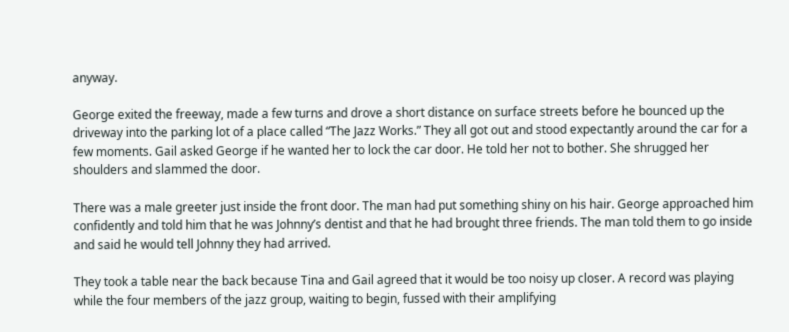anyway.

George exited the freeway, made a few turns and drove a short distance on surface streets before he bounced up the driveway into the parking lot of a place called “The Jazz Works.” They all got out and stood expectantly around the car for a few moments. Gail asked George if he wanted her to lock the car door. He told her not to bother. She shrugged her shoulders and slammed the door.

There was a male greeter just inside the front door. The man had put something shiny on his hair. George approached him confidently and told him that he was Johnny’s dentist and that he had brought three friends. The man told them to go inside and said he would tell Johnny they had arrived.

They took a table near the back because Tina and Gail agreed that it would be too noisy up closer. A record was playing while the four members of the jazz group, waiting to begin, fussed with their amplifying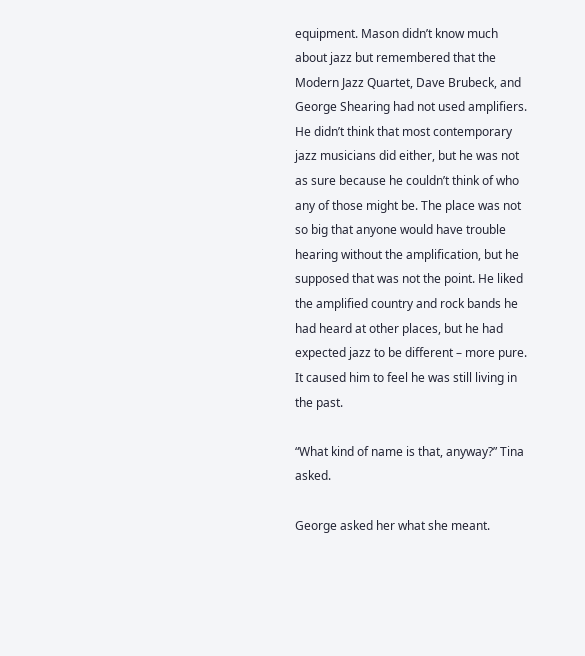equipment. Mason didn’t know much about jazz but remembered that the Modern Jazz Quartet, Dave Brubeck, and George Shearing had not used amplifiers. He didn’t think that most contemporary jazz musicians did either, but he was not as sure because he couldn’t think of who any of those might be. The place was not so big that anyone would have trouble hearing without the amplification, but he supposed that was not the point. He liked the amplified country and rock bands he had heard at other places, but he had expected jazz to be different – more pure. It caused him to feel he was still living in the past.

“What kind of name is that, anyway?” Tina asked.

George asked her what she meant.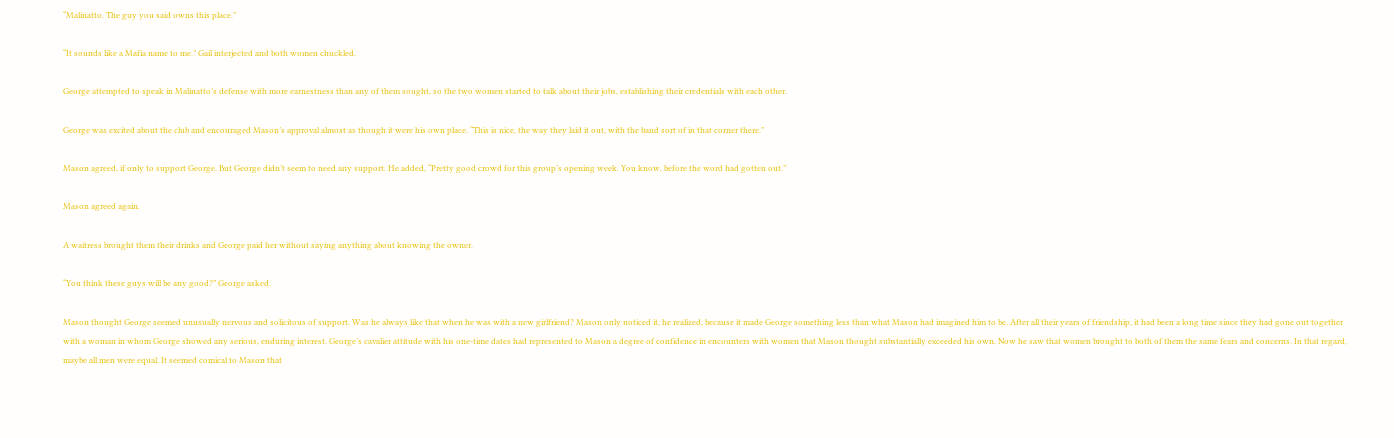“Malinatto. The guy you said owns this place.”

“It sounds like a Mafia name to me,” Gail interjected and both women chuckled.

George attempted to speak in Malinatto’s defense with more earnestness than any of them sought, so the two women started to talk about their jobs, establishing their credentials with each other.

George was excited about the club and encouraged Mason’s approval almost as though it were his own place. “This is nice, the way they laid it out, with the band sort of in that corner there.”

Mason agreed, if only to support George. But George didn’t seem to need any support. He added, “Pretty good crowd for this group’s opening week. You know, before the word had gotten out.”

Mason agreed again.

A waitress brought them their drinks and George paid her without saying anything about knowing the owner.

“You think these guys will be any good?” George asked.

Mason thought George seemed unusually nervous and solicitous of support. Was he always like that when he was with a new girlfriend? Mason only noticed it, he realized, because it made George something less than what Mason had imagined him to be. After all their years of friendship, it had been a long time since they had gone out together with a woman in whom George showed any serious, enduring interest. George’s cavalier attitude with his one-time dates had represented to Mason a degree of confidence in encounters with women that Mason thought substantially exceeded his own. Now he saw that women brought to both of them the same fears and concerns. In that regard, maybe all men were equal. It seemed comical to Mason that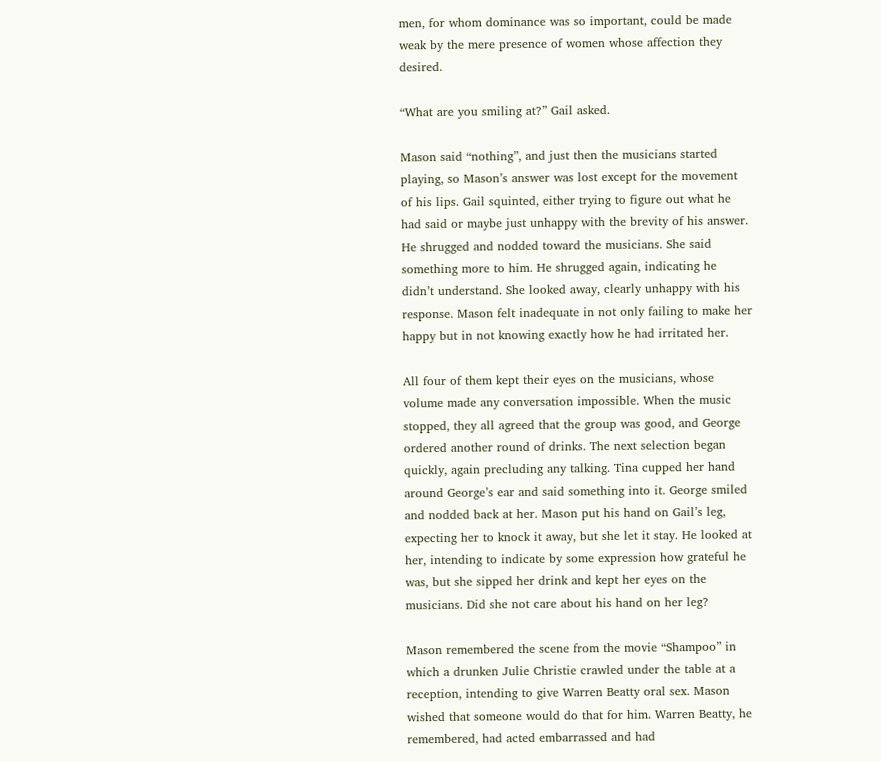men, for whom dominance was so important, could be made weak by the mere presence of women whose affection they desired.

“What are you smiling at?” Gail asked.

Mason said “nothing”, and just then the musicians started playing, so Mason’s answer was lost except for the movement of his lips. Gail squinted, either trying to figure out what he had said or maybe just unhappy with the brevity of his answer. He shrugged and nodded toward the musicians. She said something more to him. He shrugged again, indicating he didn’t understand. She looked away, clearly unhappy with his response. Mason felt inadequate in not only failing to make her happy but in not knowing exactly how he had irritated her.

All four of them kept their eyes on the musicians, whose volume made any conversation impossible. When the music stopped, they all agreed that the group was good, and George ordered another round of drinks. The next selection began quickly, again precluding any talking. Tina cupped her hand around George’s ear and said something into it. George smiled and nodded back at her. Mason put his hand on Gail’s leg, expecting her to knock it away, but she let it stay. He looked at her, intending to indicate by some expression how grateful he was, but she sipped her drink and kept her eyes on the musicians. Did she not care about his hand on her leg?

Mason remembered the scene from the movie “Shampoo” in which a drunken Julie Christie crawled under the table at a reception, intending to give Warren Beatty oral sex. Mason wished that someone would do that for him. Warren Beatty, he remembered, had acted embarrassed and had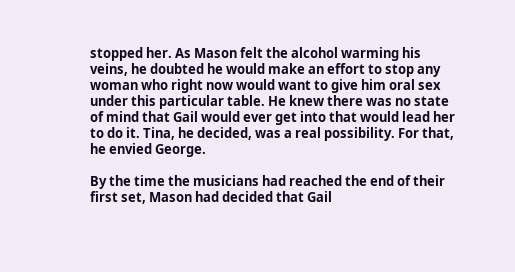stopped her. As Mason felt the alcohol warming his veins, he doubted he would make an effort to stop any woman who right now would want to give him oral sex under this particular table. He knew there was no state of mind that Gail would ever get into that would lead her to do it. Tina, he decided, was a real possibility. For that, he envied George.

By the time the musicians had reached the end of their first set, Mason had decided that Gail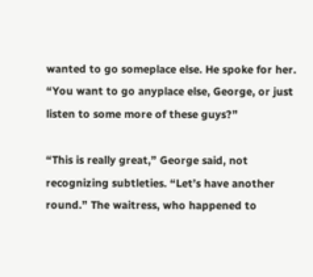wanted to go someplace else. He spoke for her. “You want to go anyplace else, George, or just listen to some more of these guys?”

“This is really great,” George said, not recognizing subtleties. “Let’s have another round.” The waitress, who happened to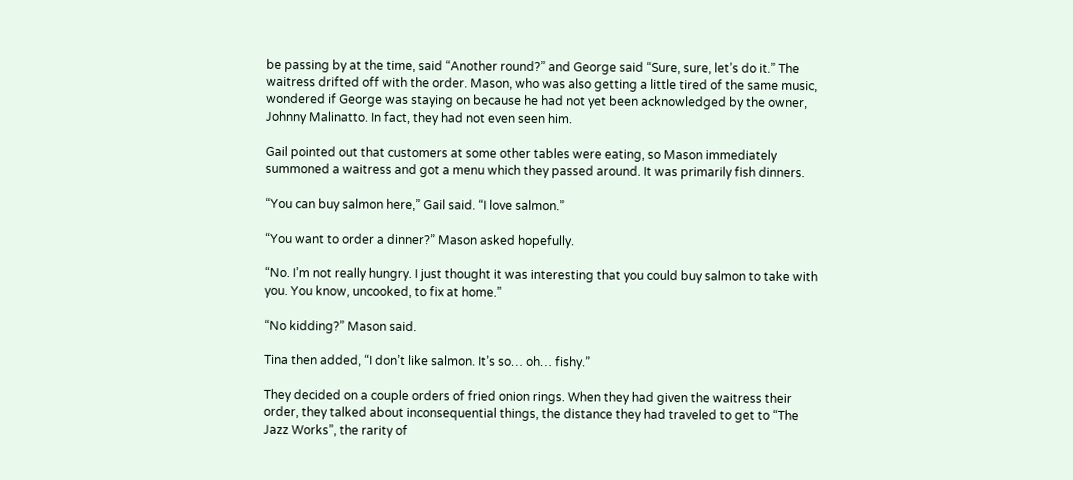be passing by at the time, said “Another round?” and George said “Sure, sure, let’s do it.” The waitress drifted off with the order. Mason, who was also getting a little tired of the same music, wondered if George was staying on because he had not yet been acknowledged by the owner, Johnny Malinatto. In fact, they had not even seen him.

Gail pointed out that customers at some other tables were eating, so Mason immediately summoned a waitress and got a menu which they passed around. It was primarily fish dinners.

“You can buy salmon here,” Gail said. “I love salmon.”

“You want to order a dinner?” Mason asked hopefully.

“No. I’m not really hungry. I just thought it was interesting that you could buy salmon to take with you. You know, uncooked, to fix at home.”

“No kidding?” Mason said.

Tina then added, “I don’t like salmon. It’s so… oh… fishy.”

They decided on a couple orders of fried onion rings. When they had given the waitress their order, they talked about inconsequential things, the distance they had traveled to get to “The Jazz Works”, the rarity of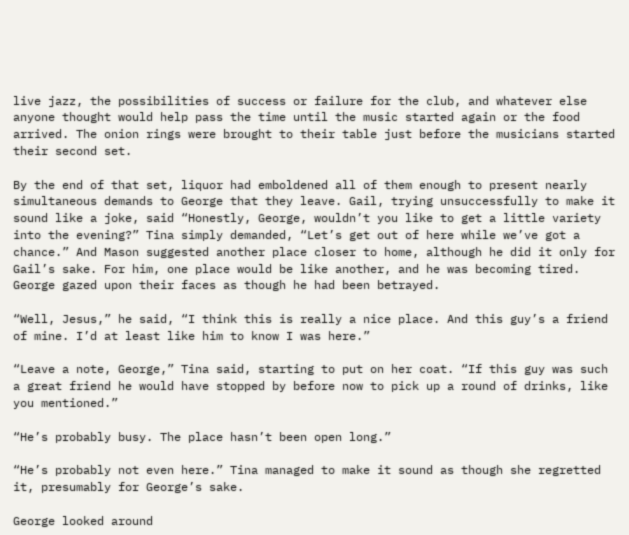live jazz, the possibilities of success or failure for the club, and whatever else anyone thought would help pass the time until the music started again or the food arrived. The onion rings were brought to their table just before the musicians started their second set.

By the end of that set, liquor had emboldened all of them enough to present nearly simultaneous demands to George that they leave. Gail, trying unsuccessfully to make it sound like a joke, said “Honestly, George, wouldn’t you like to get a little variety into the evening?” Tina simply demanded, “Let’s get out of here while we’ve got a chance.” And Mason suggested another place closer to home, although he did it only for Gail’s sake. For him, one place would be like another, and he was becoming tired. George gazed upon their faces as though he had been betrayed.

“Well, Jesus,” he said, “I think this is really a nice place. And this guy’s a friend of mine. I’d at least like him to know I was here.”

“Leave a note, George,” Tina said, starting to put on her coat. “If this guy was such a great friend he would have stopped by before now to pick up a round of drinks, like you mentioned.”

“He’s probably busy. The place hasn’t been open long.”

“He’s probably not even here.” Tina managed to make it sound as though she regretted it, presumably for George’s sake.

George looked around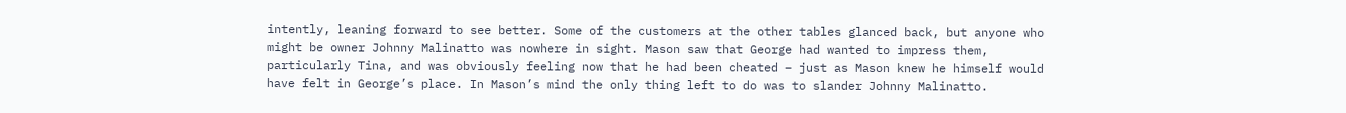intently, leaning forward to see better. Some of the customers at the other tables glanced back, but anyone who might be owner Johnny Malinatto was nowhere in sight. Mason saw that George had wanted to impress them, particularly Tina, and was obviously feeling now that he had been cheated – just as Mason knew he himself would have felt in George’s place. In Mason’s mind the only thing left to do was to slander Johnny Malinatto.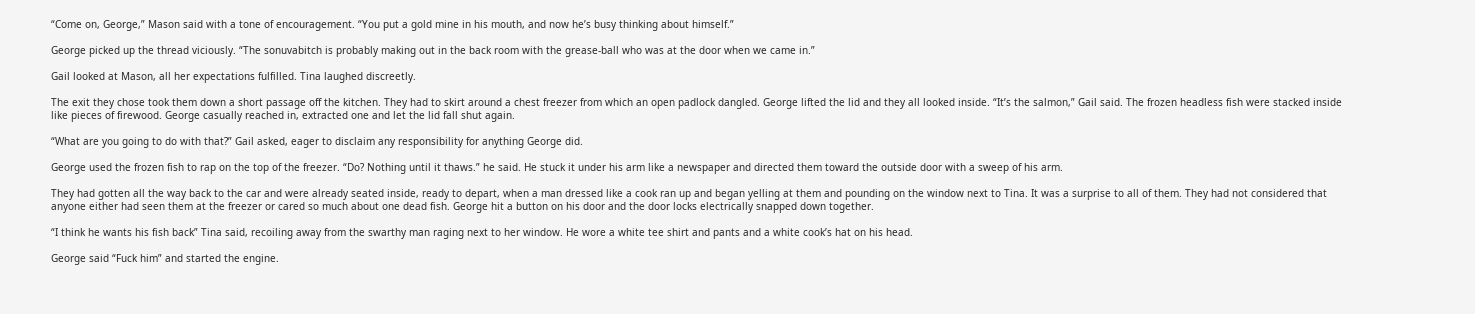“Come on, George,” Mason said with a tone of encouragement. “You put a gold mine in his mouth, and now he’s busy thinking about himself.”

George picked up the thread viciously. “The sonuvabitch is probably making out in the back room with the grease-ball who was at the door when we came in.”

Gail looked at Mason, all her expectations fulfilled. Tina laughed discreetly.

The exit they chose took them down a short passage off the kitchen. They had to skirt around a chest freezer from which an open padlock dangled. George lifted the lid and they all looked inside. “It’s the salmon,” Gail said. The frozen headless fish were stacked inside like pieces of firewood. George casually reached in, extracted one and let the lid fall shut again.

“What are you going to do with that?” Gail asked, eager to disclaim any responsibility for anything George did.

George used the frozen fish to rap on the top of the freezer. “Do? Nothing until it thaws.” he said. He stuck it under his arm like a newspaper and directed them toward the outside door with a sweep of his arm.

They had gotten all the way back to the car and were already seated inside, ready to depart, when a man dressed like a cook ran up and began yelling at them and pounding on the window next to Tina. It was a surprise to all of them. They had not considered that anyone either had seen them at the freezer or cared so much about one dead fish. George hit a button on his door and the door locks electrically snapped down together.

“I think he wants his fish back” Tina said, recoiling away from the swarthy man raging next to her window. He wore a white tee shirt and pants and a white cook’s hat on his head.

George said “Fuck him” and started the engine.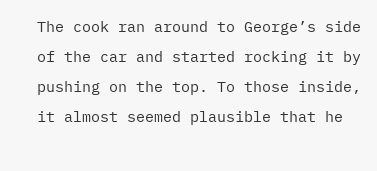The cook ran around to George’s side of the car and started rocking it by pushing on the top. To those inside, it almost seemed plausible that he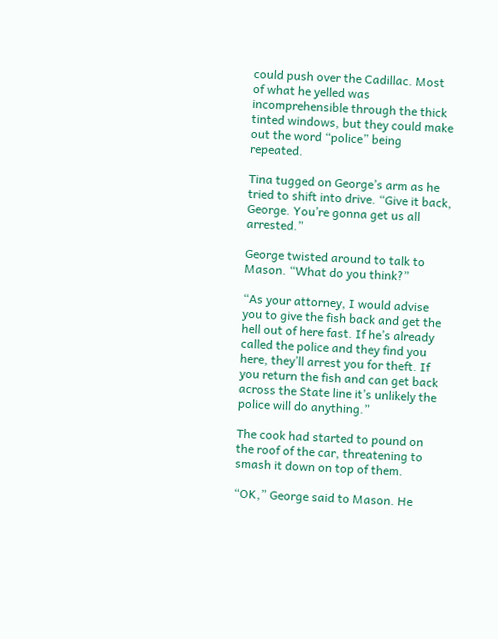could push over the Cadillac. Most of what he yelled was incomprehensible through the thick tinted windows, but they could make out the word “police” being repeated.

Tina tugged on George’s arm as he tried to shift into drive. “Give it back, George. You’re gonna get us all arrested.”

George twisted around to talk to Mason. “What do you think?”

“As your attorney, I would advise you to give the fish back and get the hell out of here fast. If he’s already called the police and they find you here, they’ll arrest you for theft. If you return the fish and can get back across the State line it’s unlikely the police will do anything.”

The cook had started to pound on the roof of the car, threatening to smash it down on top of them.

“OK,” George said to Mason. He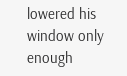lowered his window only enough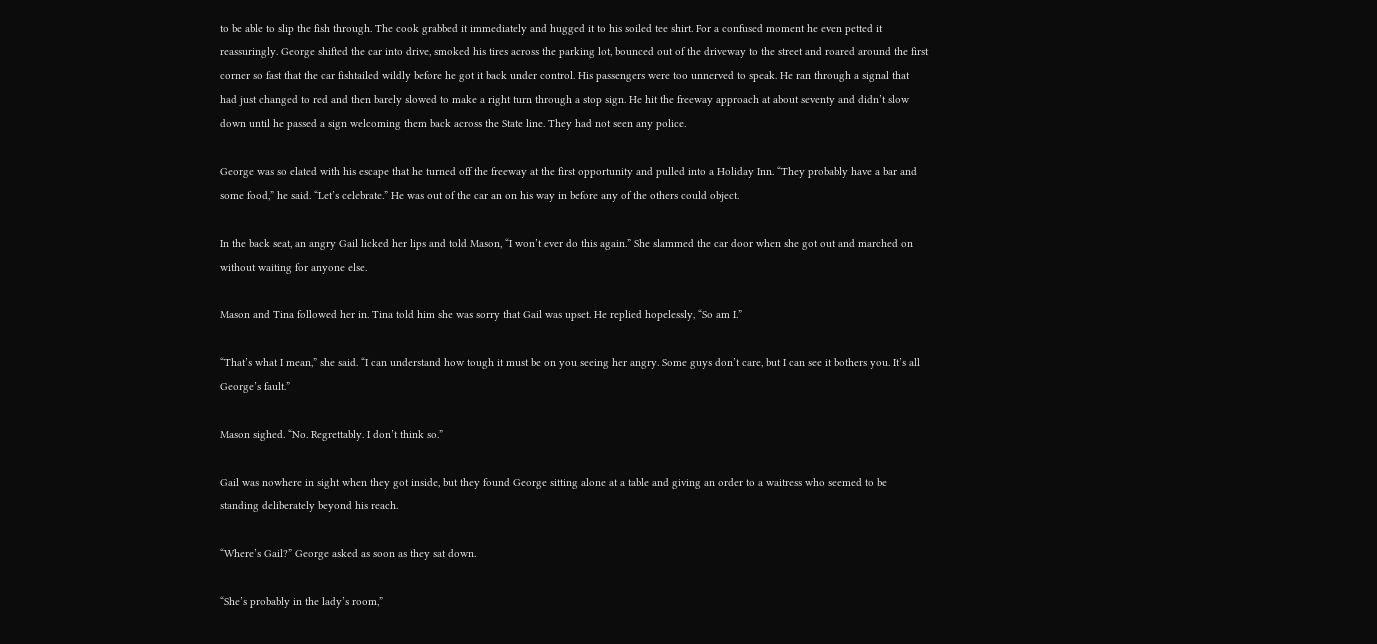to be able to slip the fish through. The cook grabbed it immediately and hugged it to his soiled tee shirt. For a confused moment he even petted it reassuringly. George shifted the car into drive, smoked his tires across the parking lot, bounced out of the driveway to the street and roared around the first corner so fast that the car fishtailed wildly before he got it back under control. His passengers were too unnerved to speak. He ran through a signal that had just changed to red and then barely slowed to make a right turn through a stop sign. He hit the freeway approach at about seventy and didn’t slow down until he passed a sign welcoming them back across the State line. They had not seen any police.

George was so elated with his escape that he turned off the freeway at the first opportunity and pulled into a Holiday Inn. “They probably have a bar and some food,” he said. “Let’s celebrate.” He was out of the car an on his way in before any of the others could object.

In the back seat, an angry Gail licked her lips and told Mason, “I won’t ever do this again.” She slammed the car door when she got out and marched on without waiting for anyone else.

Mason and Tina followed her in. Tina told him she was sorry that Gail was upset. He replied hopelessly, “So am I.”

“That’s what I mean,” she said. “I can understand how tough it must be on you seeing her angry. Some guys don’t care, but I can see it bothers you. It’s all George’s fault.”

Mason sighed. “No. Regrettably. I don’t think so.”

Gail was nowhere in sight when they got inside, but they found George sitting alone at a table and giving an order to a waitress who seemed to be standing deliberately beyond his reach.

“Where’s Gail?” George asked as soon as they sat down.

“She’s probably in the lady’s room,”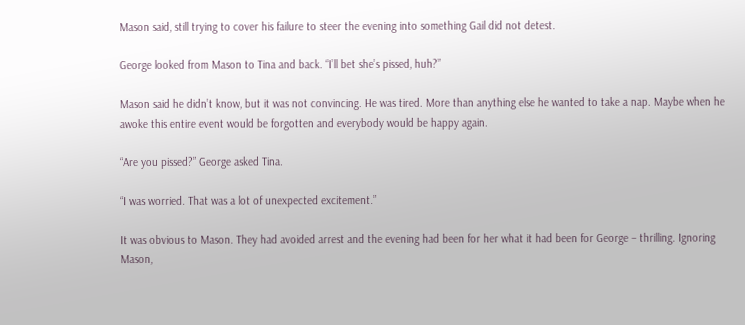Mason said, still trying to cover his failure to steer the evening into something Gail did not detest.

George looked from Mason to Tina and back. “I’ll bet she’s pissed, huh?”

Mason said he didn’t know, but it was not convincing. He was tired. More than anything else he wanted to take a nap. Maybe when he awoke this entire event would be forgotten and everybody would be happy again.

“Are you pissed?” George asked Tina.

“I was worried. That was a lot of unexpected excitement.”

It was obvious to Mason. They had avoided arrest and the evening had been for her what it had been for George – thrilling. Ignoring Mason,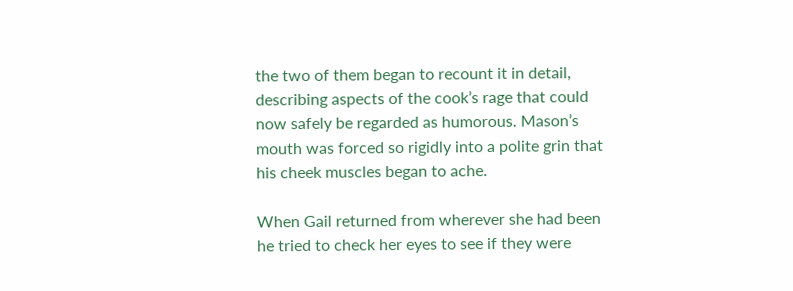the two of them began to recount it in detail, describing aspects of the cook’s rage that could now safely be regarded as humorous. Mason’s mouth was forced so rigidly into a polite grin that his cheek muscles began to ache.

When Gail returned from wherever she had been he tried to check her eyes to see if they were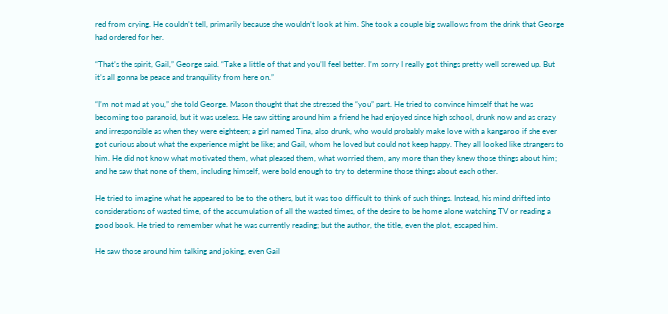red from crying. He couldn’t tell, primarily because she wouldn’t look at him. She took a couple big swallows from the drink that George had ordered for her.

“That’s the spirit, Gail,” George said. “Take a little of that and you’ll feel better. I’m sorry I really got things pretty well screwed up. But it’s all gonna be peace and tranquility from here on.”

“I’m not mad at you,” she told George. Mason thought that she stressed the “you” part. He tried to convince himself that he was becoming too paranoid, but it was useless. He saw sitting around him a friend he had enjoyed since high school, drunk now and as crazy and irresponsible as when they were eighteen; a girl named Tina, also drunk, who would probably make love with a kangaroo if she ever got curious about what the experience might be like; and Gail, whom he loved but could not keep happy. They all looked like strangers to him. He did not know what motivated them, what pleased them, what worried them, any more than they knew those things about him; and he saw that none of them, including himself, were bold enough to try to determine those things about each other.

He tried to imagine what he appeared to be to the others, but it was too difficult to think of such things. Instead, his mind drifted into considerations of wasted time, of the accumulation of all the wasted times, of the desire to be home alone watching TV or reading a good book. He tried to remember what he was currently reading; but the author, the title, even the plot, escaped him.

He saw those around him talking and joking, even Gail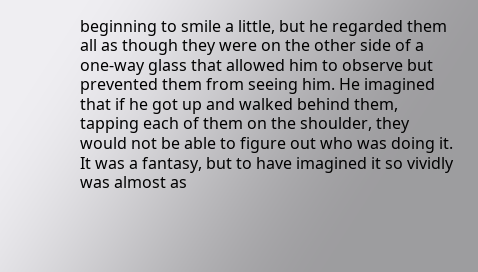beginning to smile a little, but he regarded them all as though they were on the other side of a one-way glass that allowed him to observe but prevented them from seeing him. He imagined that if he got up and walked behind them, tapping each of them on the shoulder, they would not be able to figure out who was doing it. It was a fantasy, but to have imagined it so vividly was almost as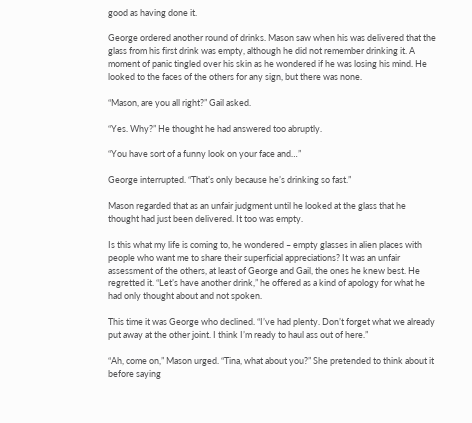good as having done it.

George ordered another round of drinks. Mason saw when his was delivered that the glass from his first drink was empty, although he did not remember drinking it. A moment of panic tingled over his skin as he wondered if he was losing his mind. He looked to the faces of the others for any sign, but there was none.

“Mason, are you all right?” Gail asked.

“Yes. Why?” He thought he had answered too abruptly.

“You have sort of a funny look on your face and…”

George interrupted. “That’s only because he’s drinking so fast.”

Mason regarded that as an unfair judgment until he looked at the glass that he thought had just been delivered. It too was empty.

Is this what my life is coming to, he wondered – empty glasses in alien places with people who want me to share their superficial appreciations? It was an unfair assessment of the others, at least of George and Gail, the ones he knew best. He regretted it. “Let’s have another drink,” he offered as a kind of apology for what he had only thought about and not spoken.

This time it was George who declined. “I’ve had plenty. Don’t forget what we already put away at the other joint. I think I’m ready to haul ass out of here.”

“Ah, come on,” Mason urged. “Tina, what about you?” She pretended to think about it before saying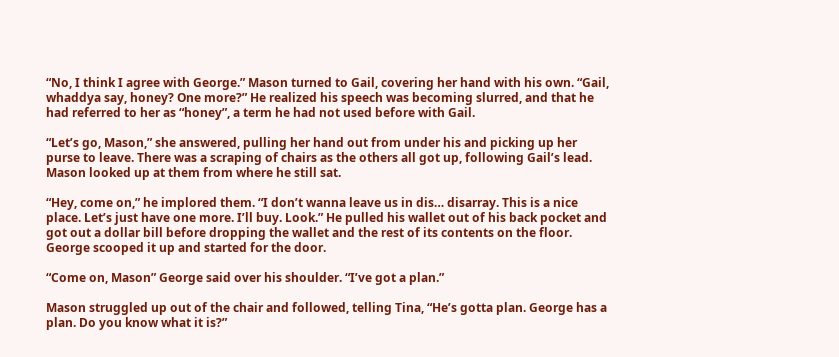“No, I think I agree with George.” Mason turned to Gail, covering her hand with his own. “Gail, whaddya say, honey? One more?” He realized his speech was becoming slurred, and that he had referred to her as “honey”, a term he had not used before with Gail.

“Let’s go, Mason,” she answered, pulling her hand out from under his and picking up her purse to leave. There was a scraping of chairs as the others all got up, following Gail’s lead. Mason looked up at them from where he still sat.

“Hey, come on,” he implored them. “I don’t wanna leave us in dis… disarray. This is a nice place. Let’s just have one more. I’ll buy. Look.” He pulled his wallet out of his back pocket and got out a dollar bill before dropping the wallet and the rest of its contents on the floor. George scooped it up and started for the door.

“Come on, Mason” George said over his shoulder. “I’ve got a plan.”

Mason struggled up out of the chair and followed, telling Tina, “He’s gotta plan. George has a plan. Do you know what it is?”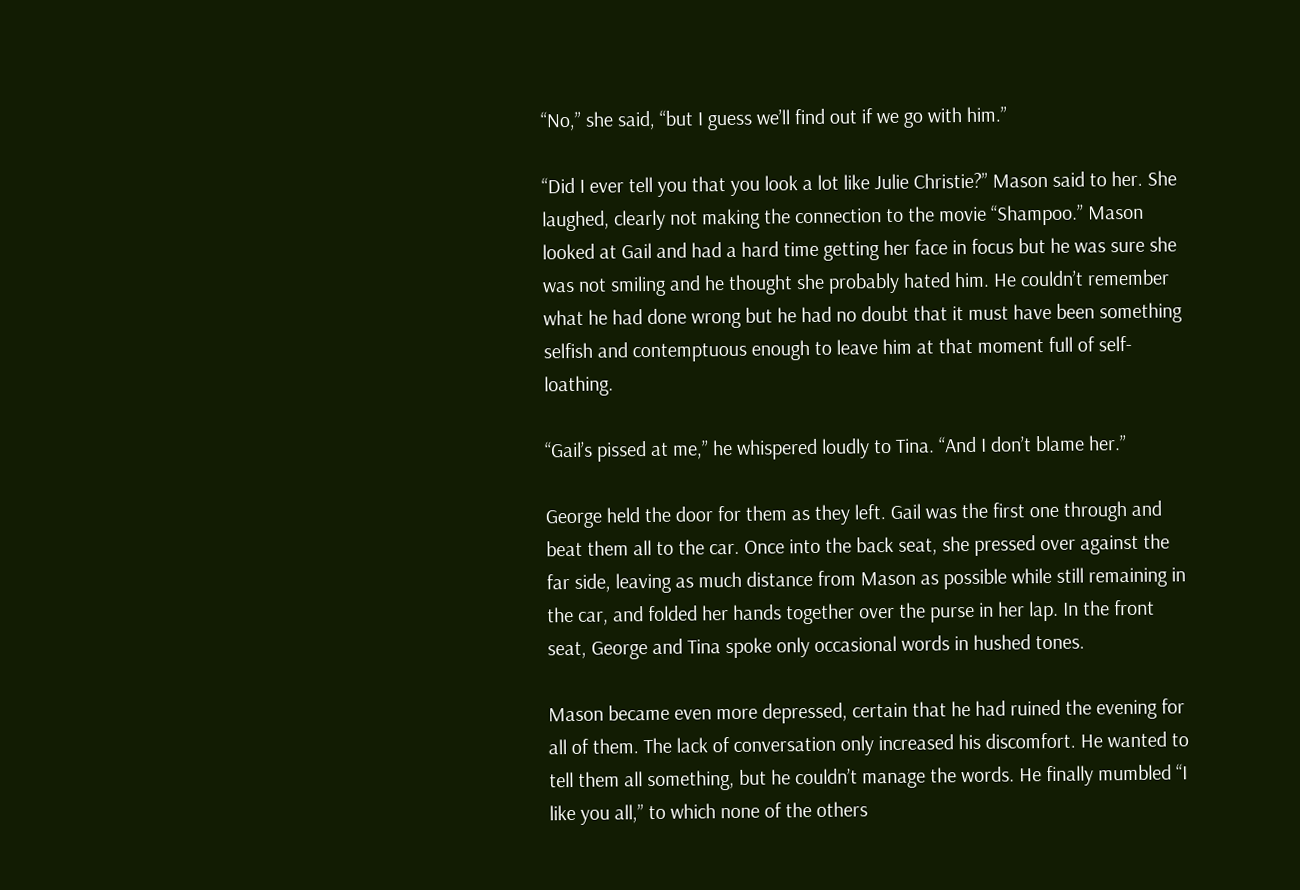“No,” she said, “but I guess we’ll find out if we go with him.”

“Did I ever tell you that you look a lot like Julie Christie?” Mason said to her. She laughed, clearly not making the connection to the movie “Shampoo.” Mason looked at Gail and had a hard time getting her face in focus but he was sure she was not smiling and he thought she probably hated him. He couldn’t remember what he had done wrong but he had no doubt that it must have been something selfish and contemptuous enough to leave him at that moment full of self-loathing.

“Gail’s pissed at me,” he whispered loudly to Tina. “And I don’t blame her.”

George held the door for them as they left. Gail was the first one through and beat them all to the car. Once into the back seat, she pressed over against the far side, leaving as much distance from Mason as possible while still remaining in the car, and folded her hands together over the purse in her lap. In the front seat, George and Tina spoke only occasional words in hushed tones.

Mason became even more depressed, certain that he had ruined the evening for all of them. The lack of conversation only increased his discomfort. He wanted to tell them all something, but he couldn’t manage the words. He finally mumbled “I like you all,” to which none of the others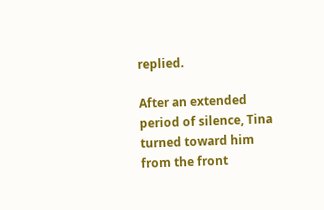replied.

After an extended period of silence, Tina turned toward him from the front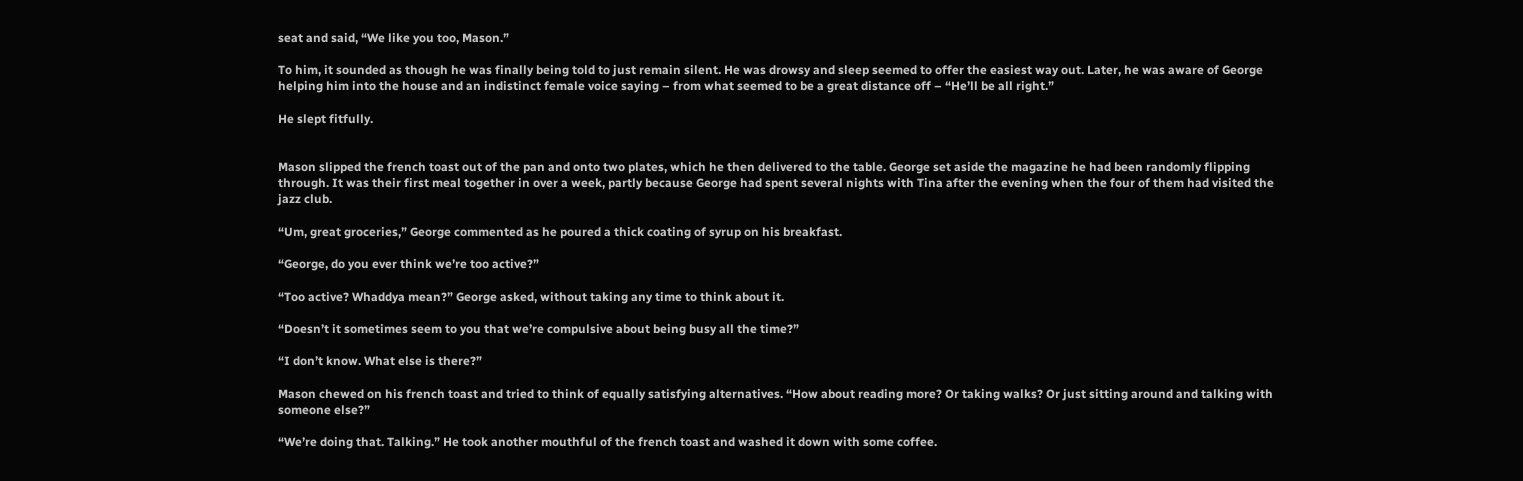seat and said, “We like you too, Mason.”

To him, it sounded as though he was finally being told to just remain silent. He was drowsy and sleep seemed to offer the easiest way out. Later, he was aware of George helping him into the house and an indistinct female voice saying – from what seemed to be a great distance off – “He’ll be all right.”

He slept fitfully.


Mason slipped the french toast out of the pan and onto two plates, which he then delivered to the table. George set aside the magazine he had been randomly flipping through. It was their first meal together in over a week, partly because George had spent several nights with Tina after the evening when the four of them had visited the jazz club.

“Um, great groceries,” George commented as he poured a thick coating of syrup on his breakfast.

“George, do you ever think we’re too active?”

“Too active? Whaddya mean?” George asked, without taking any time to think about it.

“Doesn’t it sometimes seem to you that we’re compulsive about being busy all the time?”

“I don’t know. What else is there?”

Mason chewed on his french toast and tried to think of equally satisfying alternatives. “How about reading more? Or taking walks? Or just sitting around and talking with someone else?”

“We’re doing that. Talking.” He took another mouthful of the french toast and washed it down with some coffee.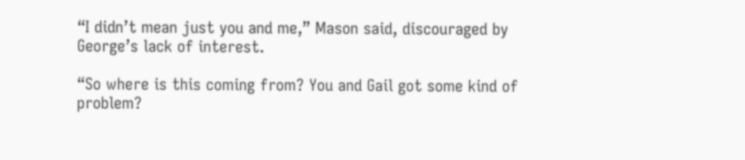“I didn’t mean just you and me,” Mason said, discouraged by George’s lack of interest.

“So where is this coming from? You and Gail got some kind of problem?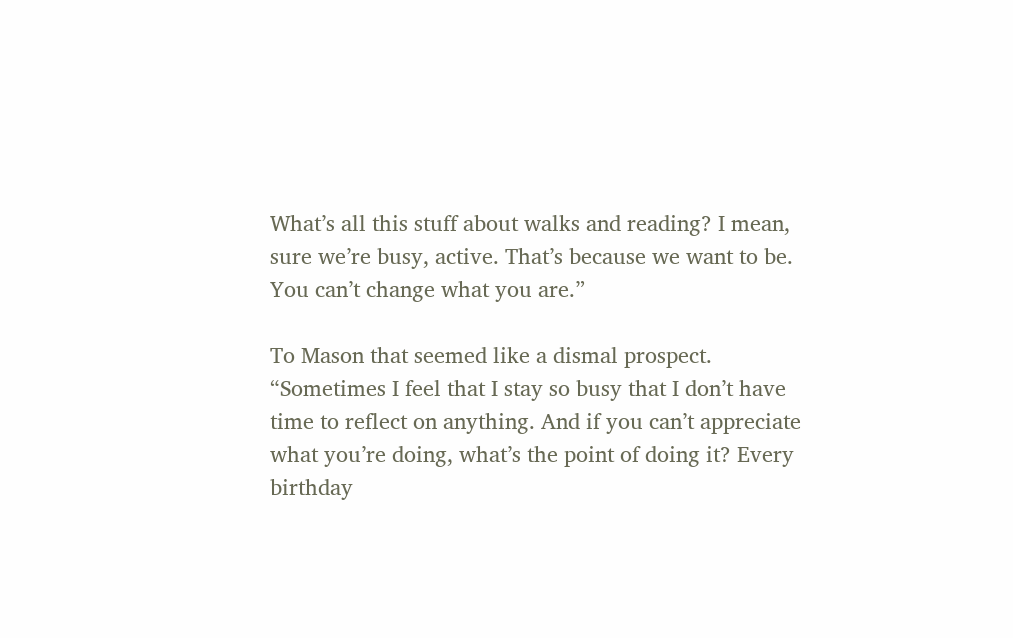What’s all this stuff about walks and reading? I mean, sure we’re busy, active. That’s because we want to be. You can’t change what you are.”

To Mason that seemed like a dismal prospect. “Sometimes I feel that I stay so busy that I don’t have time to reflect on anything. And if you can’t appreciate what you’re doing, what’s the point of doing it? Every birthday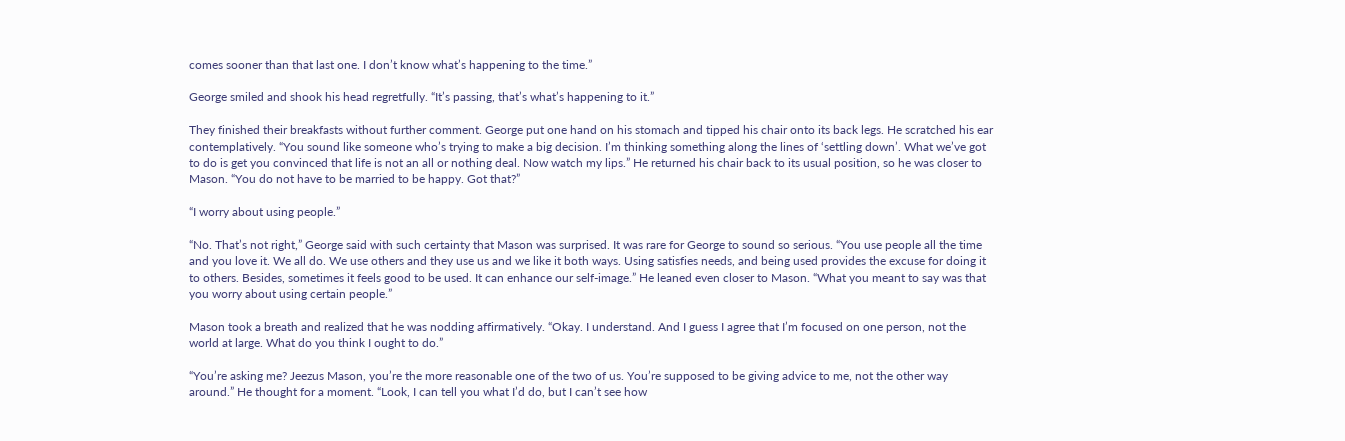comes sooner than that last one. I don’t know what’s happening to the time.”

George smiled and shook his head regretfully. “It’s passing, that’s what’s happening to it.”

They finished their breakfasts without further comment. George put one hand on his stomach and tipped his chair onto its back legs. He scratched his ear contemplatively. “You sound like someone who’s trying to make a big decision. I’m thinking something along the lines of ‘settling down’. What we’ve got to do is get you convinced that life is not an all or nothing deal. Now watch my lips.” He returned his chair back to its usual position, so he was closer to Mason. “You do not have to be married to be happy. Got that?”

“I worry about using people.”

“No. That’s not right,” George said with such certainty that Mason was surprised. It was rare for George to sound so serious. “You use people all the time and you love it. We all do. We use others and they use us and we like it both ways. Using satisfies needs, and being used provides the excuse for doing it to others. Besides, sometimes it feels good to be used. It can enhance our self-image.” He leaned even closer to Mason. “What you meant to say was that you worry about using certain people.”

Mason took a breath and realized that he was nodding affirmatively. “Okay. I understand. And I guess I agree that I’m focused on one person, not the world at large. What do you think I ought to do.”

“You’re asking me? Jeezus Mason, you’re the more reasonable one of the two of us. You’re supposed to be giving advice to me, not the other way around.” He thought for a moment. “Look, I can tell you what I’d do, but I can’t see how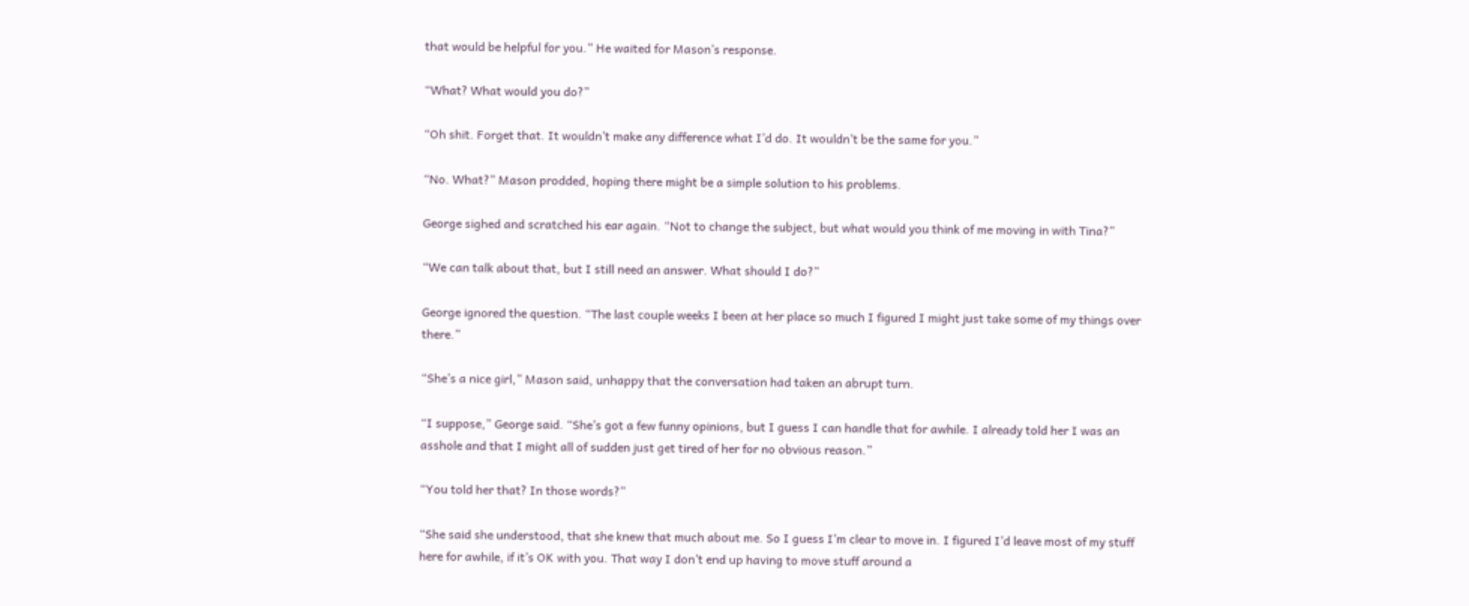that would be helpful for you.” He waited for Mason’s response.

“What? What would you do?”

“Oh shit. Forget that. It wouldn’t make any difference what I’d do. It wouldn’t be the same for you.”

“No. What?” Mason prodded, hoping there might be a simple solution to his problems.

George sighed and scratched his ear again. “Not to change the subject, but what would you think of me moving in with Tina?”

“We can talk about that, but I still need an answer. What should I do?”

George ignored the question. “The last couple weeks I been at her place so much I figured I might just take some of my things over there.”

“She’s a nice girl,” Mason said, unhappy that the conversation had taken an abrupt turn.

“I suppose,” George said. “She’s got a few funny opinions, but I guess I can handle that for awhile. I already told her I was an asshole and that I might all of sudden just get tired of her for no obvious reason.”

“You told her that? In those words?”

“She said she understood, that she knew that much about me. So I guess I’m clear to move in. I figured I’d leave most of my stuff here for awhile, if it’s OK with you. That way I don’t end up having to move stuff around a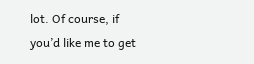lot. Of course, if you’d like me to get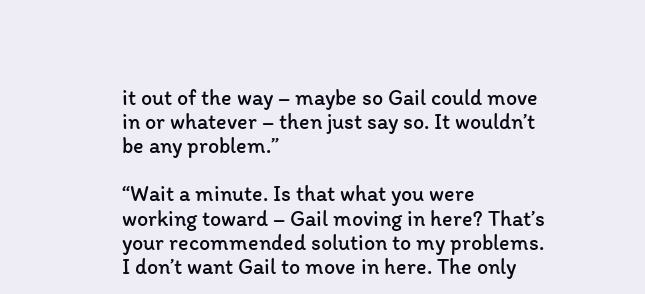it out of the way – maybe so Gail could move in or whatever – then just say so. It wouldn’t be any problem.”

“Wait a minute. Is that what you were working toward – Gail moving in here? That’s your recommended solution to my problems. I don’t want Gail to move in here. The only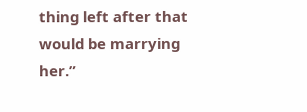thing left after that would be marrying her.”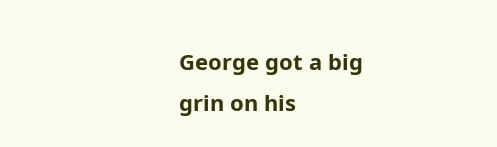George got a big grin on his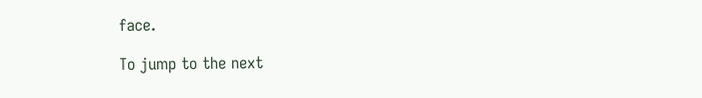face.

To jump to the next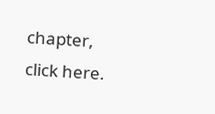chapter, click here.